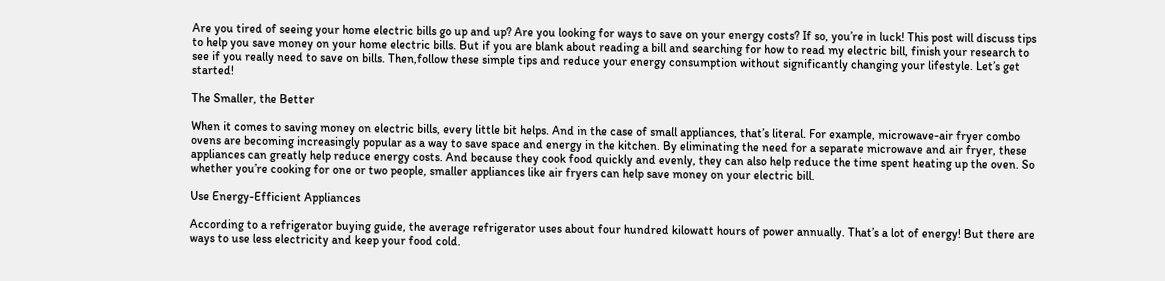Are you tired of seeing your home electric bills go up and up? Are you looking for ways to save on your energy costs? If so, you’re in luck! This post will discuss tips to help you save money on your home electric bills. But if you are blank about reading a bill and searching for how to read my electric bill, finish your research to see if you really need to save on bills. Then,follow these simple tips and reduce your energy consumption without significantly changing your lifestyle. Let’s get started!

The Smaller, the Better

When it comes to saving money on electric bills, every little bit helps. And in the case of small appliances, that’s literal. For example, microwave-air fryer combo ovens are becoming increasingly popular as a way to save space and energy in the kitchen. By eliminating the need for a separate microwave and air fryer, these appliances can greatly help reduce energy costs. And because they cook food quickly and evenly, they can also help reduce the time spent heating up the oven. So whether you’re cooking for one or two people, smaller appliances like air fryers can help save money on your electric bill.

Use Energy-Efficient Appliances

According to a refrigerator buying guide, the average refrigerator uses about four hundred kilowatt hours of power annually. That’s a lot of energy! But there are ways to use less electricity and keep your food cold.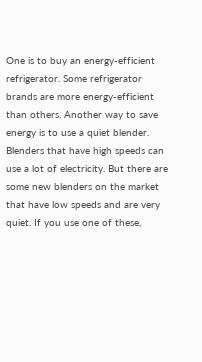One is to buy an energy-efficient refrigerator. Some refrigerator brands are more energy-efficient than others. Another way to save energy is to use a quiet blender. Blenders that have high speeds can use a lot of electricity. But there are some new blenders on the market that have low speeds and are very quiet. If you use one of these,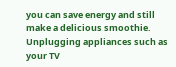you can save energy and still make a delicious smoothie. Unplugging appliances such as your TV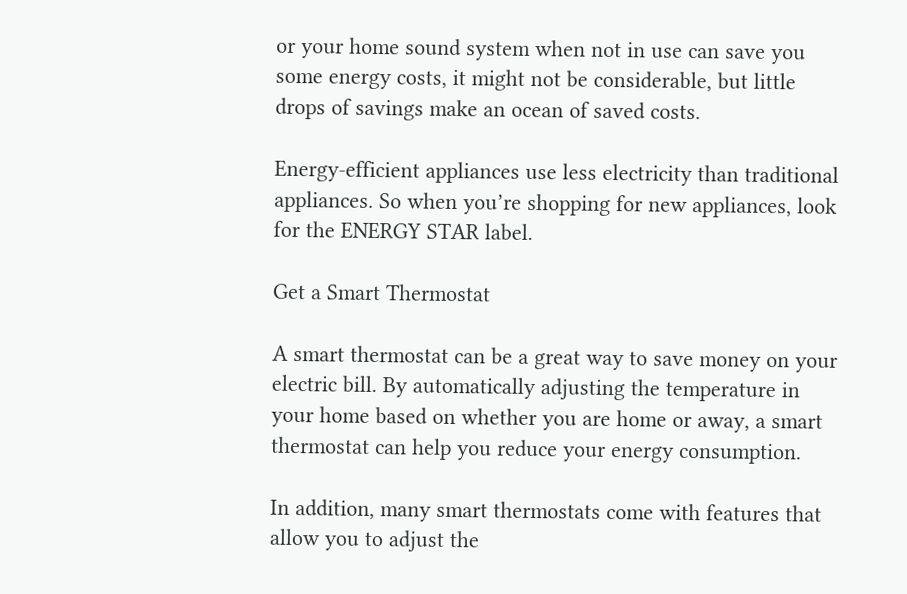or your home sound system when not in use can save you some energy costs, it might not be considerable, but little drops of savings make an ocean of saved costs.

Energy-efficient appliances use less electricity than traditional appliances. So when you’re shopping for new appliances, look for the ENERGY STAR label.

Get a Smart Thermostat

A smart thermostat can be a great way to save money on your electric bill. By automatically adjusting the temperature in your home based on whether you are home or away, a smart thermostat can help you reduce your energy consumption.

In addition, many smart thermostats come with features that allow you to adjust the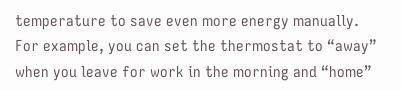temperature to save even more energy manually. For example, you can set the thermostat to “away” when you leave for work in the morning and “home”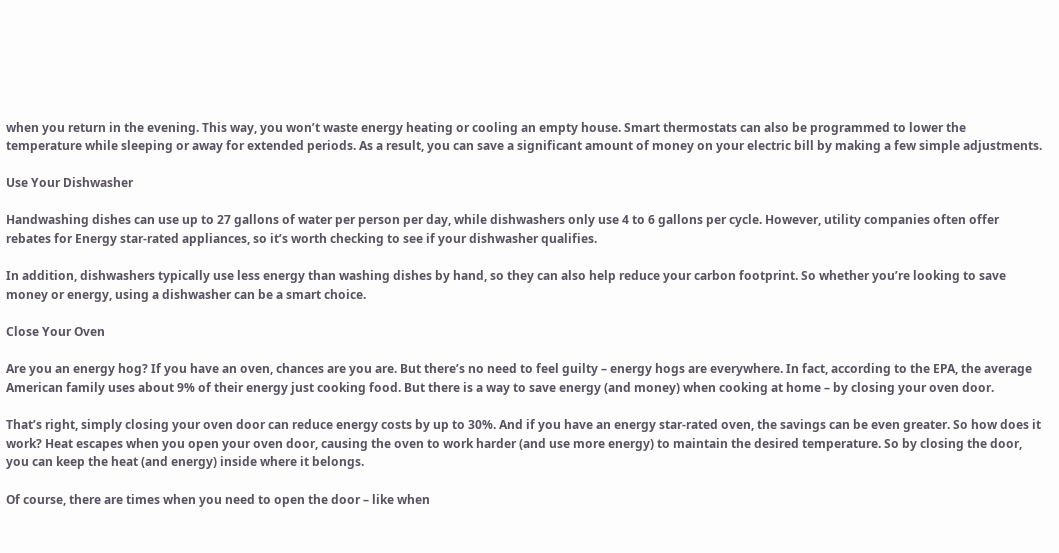when you return in the evening. This way, you won’t waste energy heating or cooling an empty house. Smart thermostats can also be programmed to lower the temperature while sleeping or away for extended periods. As a result, you can save a significant amount of money on your electric bill by making a few simple adjustments.

Use Your Dishwasher

Handwashing dishes can use up to 27 gallons of water per person per day, while dishwashers only use 4 to 6 gallons per cycle. However, utility companies often offer rebates for Energy star-rated appliances, so it’s worth checking to see if your dishwasher qualifies.

In addition, dishwashers typically use less energy than washing dishes by hand, so they can also help reduce your carbon footprint. So whether you’re looking to save money or energy, using a dishwasher can be a smart choice.

Close Your Oven

Are you an energy hog? If you have an oven, chances are you are. But there’s no need to feel guilty – energy hogs are everywhere. In fact, according to the EPA, the average American family uses about 9% of their energy just cooking food. But there is a way to save energy (and money) when cooking at home – by closing your oven door.

That’s right, simply closing your oven door can reduce energy costs by up to 30%. And if you have an energy star-rated oven, the savings can be even greater. So how does it work? Heat escapes when you open your oven door, causing the oven to work harder (and use more energy) to maintain the desired temperature. So by closing the door, you can keep the heat (and energy) inside where it belongs.

Of course, there are times when you need to open the door – like when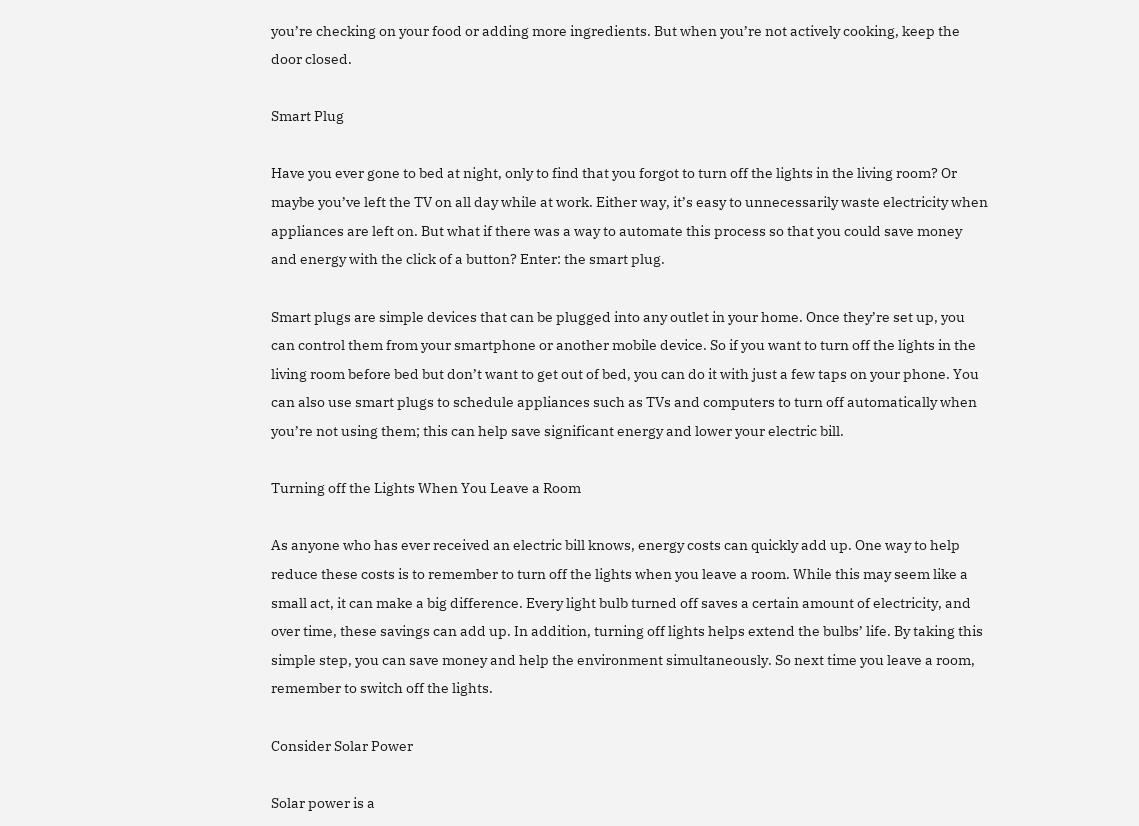you’re checking on your food or adding more ingredients. But when you’re not actively cooking, keep the door closed.

Smart Plug

Have you ever gone to bed at night, only to find that you forgot to turn off the lights in the living room? Or maybe you’ve left the TV on all day while at work. Either way, it’s easy to unnecessarily waste electricity when appliances are left on. But what if there was a way to automate this process so that you could save money and energy with the click of a button? Enter: the smart plug.

Smart plugs are simple devices that can be plugged into any outlet in your home. Once they’re set up, you can control them from your smartphone or another mobile device. So if you want to turn off the lights in the living room before bed but don’t want to get out of bed, you can do it with just a few taps on your phone. You can also use smart plugs to schedule appliances such as TVs and computers to turn off automatically when you’re not using them; this can help save significant energy and lower your electric bill.

Turning off the Lights When You Leave a Room

As anyone who has ever received an electric bill knows, energy costs can quickly add up. One way to help reduce these costs is to remember to turn off the lights when you leave a room. While this may seem like a small act, it can make a big difference. Every light bulb turned off saves a certain amount of electricity, and over time, these savings can add up. In addition, turning off lights helps extend the bulbs’ life. By taking this simple step, you can save money and help the environment simultaneously. So next time you leave a room, remember to switch off the lights.

Consider Solar Power

Solar power is a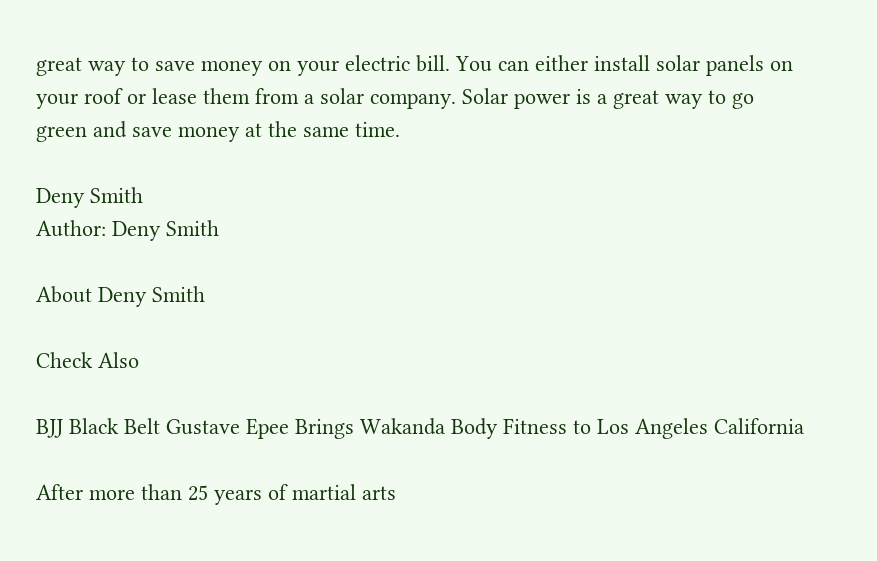great way to save money on your electric bill. You can either install solar panels on your roof or lease them from a solar company. Solar power is a great way to go green and save money at the same time.

Deny Smith
Author: Deny Smith

About Deny Smith

Check Also

BJJ Black Belt Gustave Epee Brings Wakanda Body Fitness to Los Angeles California

After more than 25 years of martial arts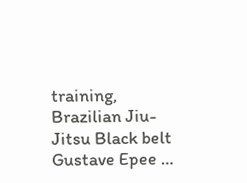training, Brazilian Jiu-Jitsu Black belt Gustave Epee …